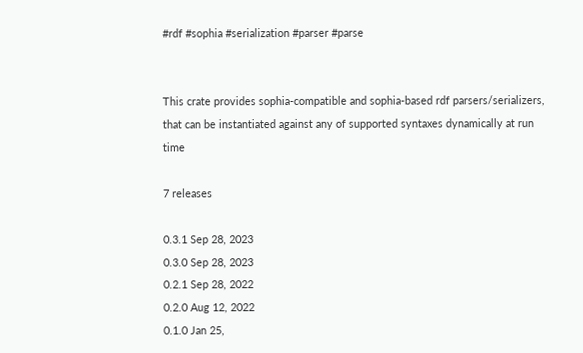#rdf #sophia #serialization #parser #parse


This crate provides sophia-compatible and sophia-based rdf parsers/serializers, that can be instantiated against any of supported syntaxes dynamically at run time

7 releases

0.3.1 Sep 28, 2023
0.3.0 Sep 28, 2023
0.2.1 Sep 28, 2022
0.2.0 Aug 12, 2022
0.1.0 Jan 25,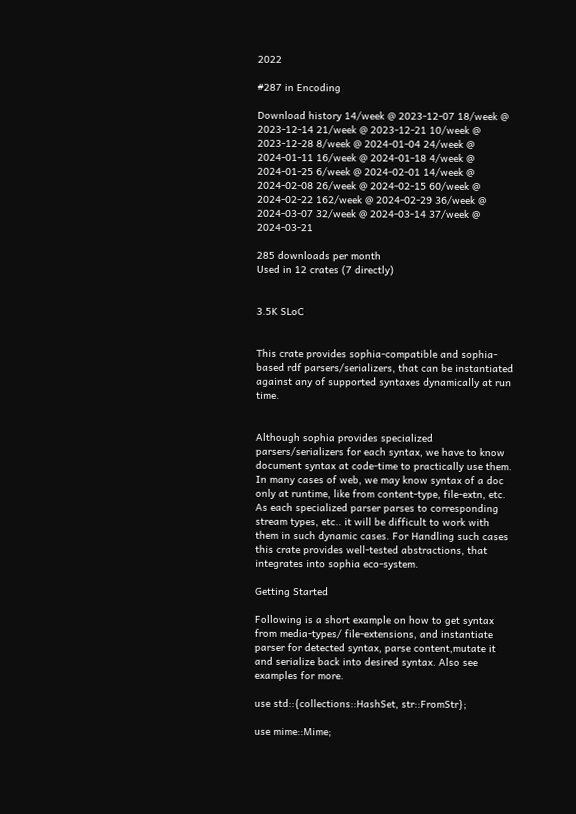2022

#287 in Encoding

Download history 14/week @ 2023-12-07 18/week @ 2023-12-14 21/week @ 2023-12-21 10/week @ 2023-12-28 8/week @ 2024-01-04 24/week @ 2024-01-11 16/week @ 2024-01-18 4/week @ 2024-01-25 6/week @ 2024-02-01 14/week @ 2024-02-08 26/week @ 2024-02-15 60/week @ 2024-02-22 162/week @ 2024-02-29 36/week @ 2024-03-07 32/week @ 2024-03-14 37/week @ 2024-03-21

285 downloads per month
Used in 12 crates (7 directly)


3.5K SLoC


This crate provides sophia-compatible and sophia-based rdf parsers/serializers, that can be instantiated against any of supported syntaxes dynamically at run time.


Although sophia provides specialized parsers/serializers for each syntax, we have to know document syntax at code-time to practically use them. In many cases of web, we may know syntax of a doc only at runtime, like from content-type, file-extn, etc. As each specialized parser parses to corresponding stream types, etc.. it will be difficult to work with them in such dynamic cases. For Handling such cases this crate provides well-tested abstractions, that integrates into sophia eco-system.

Getting Started

Following is a short example on how to get syntax from media-types/ file-extensions, and instantiate parser for detected syntax, parse content,mutate it and serialize back into desired syntax. Also see examples for more.

use std::{collections::HashSet, str::FromStr};

use mime::Mime;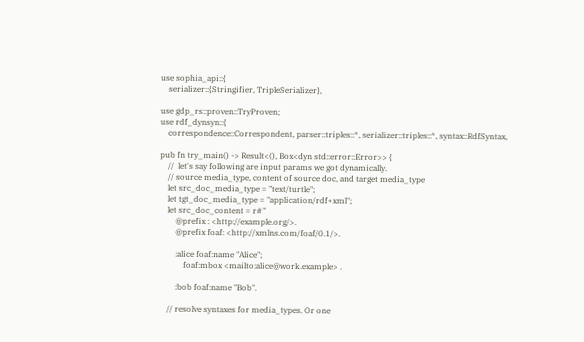use sophia_api::{
    serializer::{Stringifier, TripleSerializer},

use gdp_rs::proven::TryProven;
use rdf_dynsyn::{
    correspondence::Correspondent, parser::triples::*, serializer::triples::*, syntax::RdfSyntax,

pub fn try_main() -> Result<(), Box<dyn std::error::Error>> {
    //  let's say following are input params we got dynamically.
    // source media_type, content of source doc, and target media_type
    let src_doc_media_type = "text/turtle";
    let tgt_doc_media_type = "application/rdf+xml";
    let src_doc_content = r#"
        @prefix : <http://example.org/>.
        @prefix foaf: <http://xmlns.com/foaf/0.1/>.

        :alice foaf:name "Alice";
            foaf:mbox <mailto:alice@work.example> .

        :bob foaf:name "Bob".

    // resolve syntaxes for media_types. Or one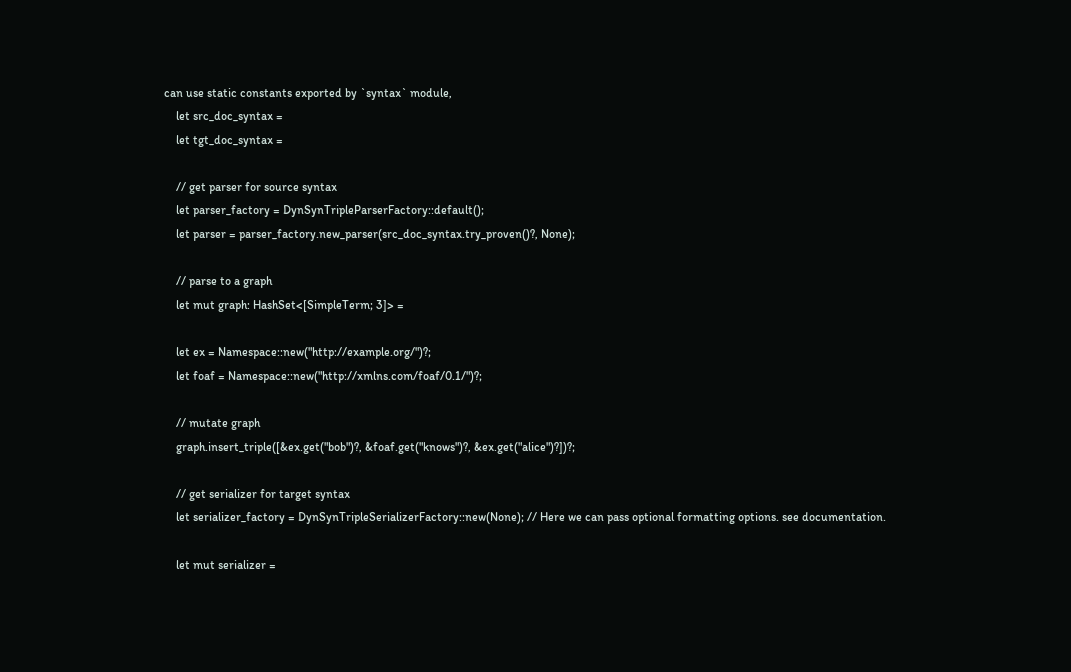can use static constants exported by `syntax` module,
    let src_doc_syntax =
    let tgt_doc_syntax =

    // get parser for source syntax
    let parser_factory = DynSynTripleParserFactory::default();
    let parser = parser_factory.new_parser(src_doc_syntax.try_proven()?, None);

    // parse to a graph
    let mut graph: HashSet<[SimpleTerm; 3]> =

    let ex = Namespace::new("http://example.org/")?;
    let foaf = Namespace::new("http://xmlns.com/foaf/0.1/")?;

    // mutate graph
    graph.insert_triple([&ex.get("bob")?, &foaf.get("knows")?, &ex.get("alice")?])?;

    // get serializer for target syntax
    let serializer_factory = DynSynTripleSerializerFactory::new(None); // Here we can pass optional formatting options. see documentation.

    let mut serializer =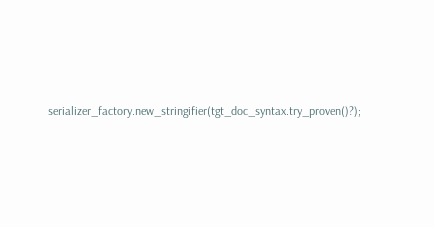serializer_factory.new_stringifier(tgt_doc_syntax.try_proven()?);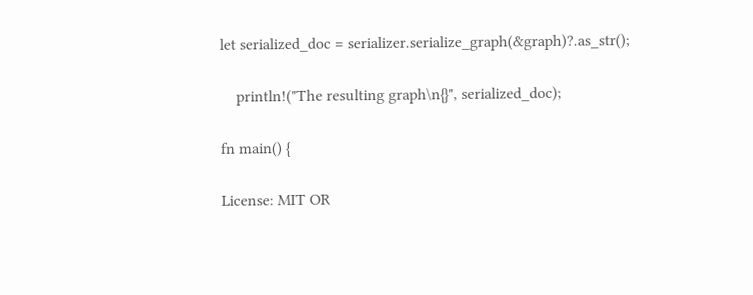let serialized_doc = serializer.serialize_graph(&graph)?.as_str();

    println!("The resulting graph\n{}", serialized_doc);

fn main() {

License: MIT OR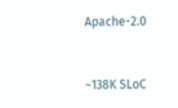Apache-2.0


~138K SLoC